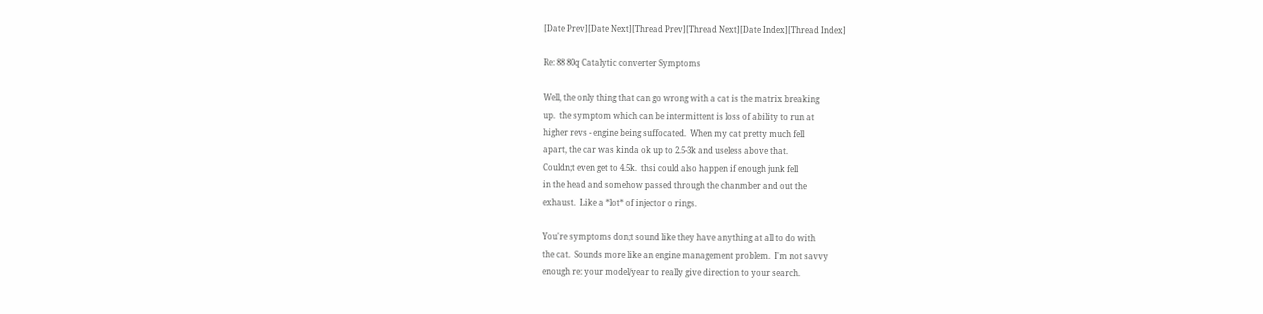[Date Prev][Date Next][Thread Prev][Thread Next][Date Index][Thread Index]

Re: 88 80q Catalytic converter Symptoms

Well, the only thing that can go wrong with a cat is the matrix breaking
up.  the symptom which can be intermittent is loss of ability to run at
higher revs - engine being suffocated.  When my cat pretty much fell
apart, the car was kinda ok up to 2.5-3k and useless above that.
Couldn;t even get to 4.5k.  thsi could also happen if enough junk fell
in the head and somehow passed through the chanmber and out the
exhaust.  Like a *lot* of injector o rings.

You're symptoms don;t sound like they have anything at all to do with
the cat.  Sounds more like an engine management problem.  I'm not savvy
enough re: your model/year to really give direction to your search.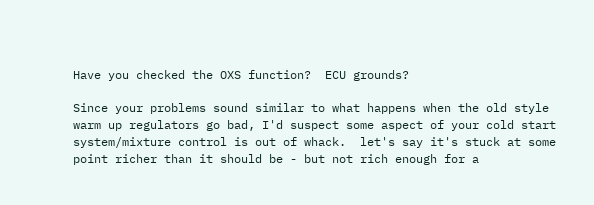Have you checked the OXS function?  ECU grounds?

Since your problems sound similar to what happens when the old style
warm up regulators go bad, I'd suspect some aspect of your cold start
system/mixture control is out of whack.  let's say it's stuck at some
point richer than it should be - but not rich enough for a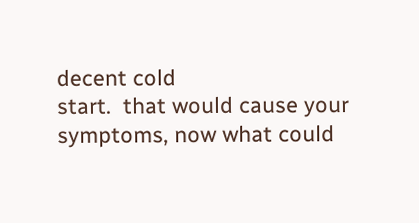decent cold
start.  that would cause your symptoms, now what could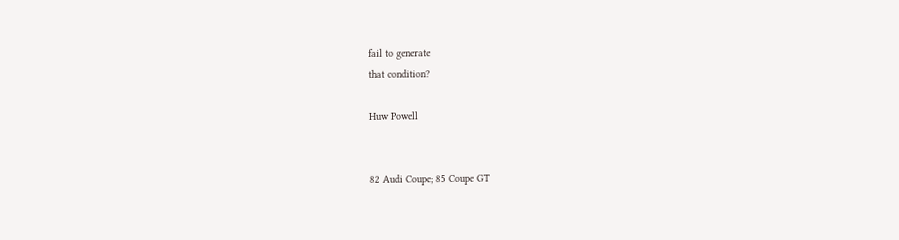fail to generate
that condition?

Huw Powell


82 Audi Coupe; 85 Coupe GT